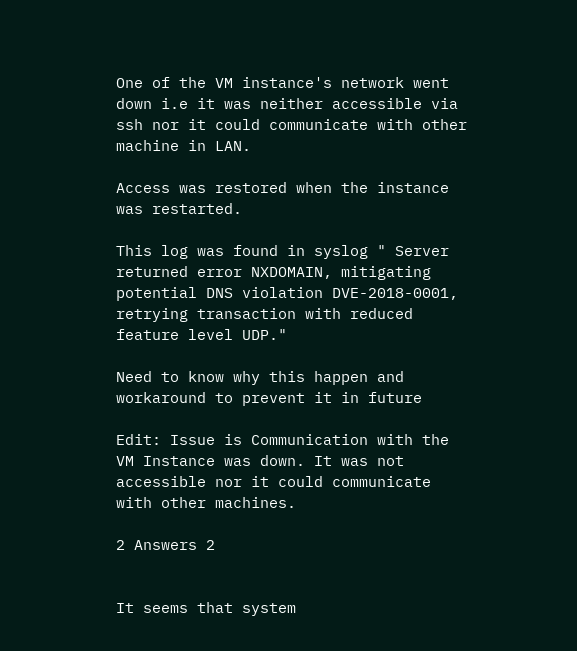One of the VM instance's network went down i.e it was neither accessible via ssh nor it could communicate with other machine in LAN.

Access was restored when the instance was restarted.

This log was found in syslog " Server returned error NXDOMAIN, mitigating potential DNS violation DVE-2018-0001, retrying transaction with reduced feature level UDP."

Need to know why this happen and workaround to prevent it in future

Edit: Issue is Communication with the VM Instance was down. It was not accessible nor it could communicate with other machines.

2 Answers 2


It seems that system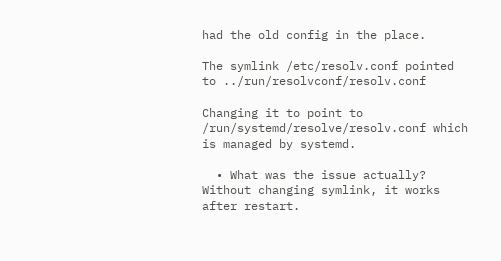had the old config in the place.

The symlink /etc/resolv.conf pointed to ../run/resolvconf/resolv.conf

Changing it to point to /run/systemd/resolve/resolv.conf which is managed by systemd.

  • What was the issue actually? Without changing symlink, it works after restart.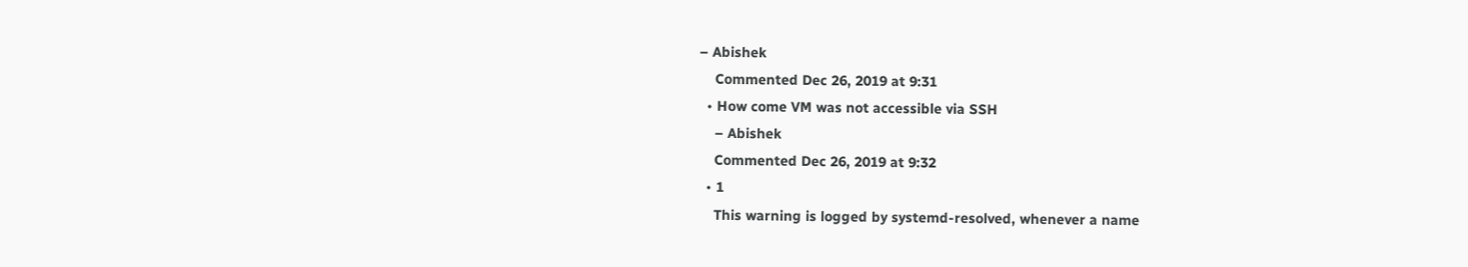– Abishek
    Commented Dec 26, 2019 at 9:31
  • How come VM was not accessible via SSH
    – Abishek
    Commented Dec 26, 2019 at 9:32
  • 1
    This warning is logged by systemd-resolved, whenever a name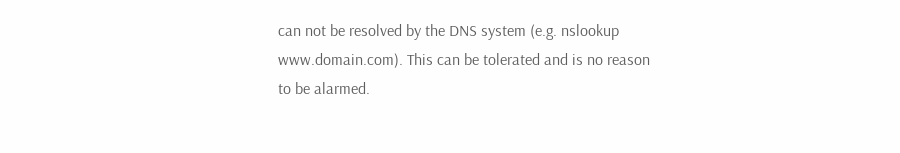can not be resolved by the DNS system (e.g. nslookup www.domain.com). This can be tolerated and is no reason to be alarmed.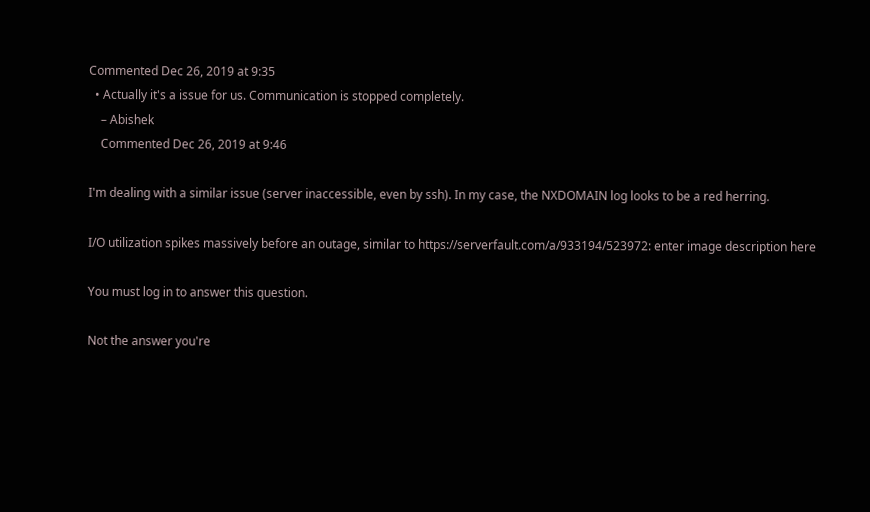Commented Dec 26, 2019 at 9:35
  • Actually it's a issue for us. Communication is stopped completely.
    – Abishek
    Commented Dec 26, 2019 at 9:46

I'm dealing with a similar issue (server inaccessible, even by ssh). In my case, the NXDOMAIN log looks to be a red herring.

I/O utilization spikes massively before an outage, similar to https://serverfault.com/a/933194/523972: enter image description here

You must log in to answer this question.

Not the answer you're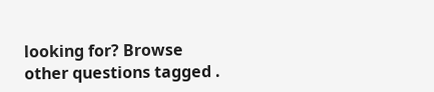looking for? Browse other questions tagged .